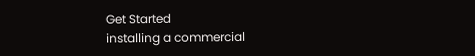Get Started
installing a commercial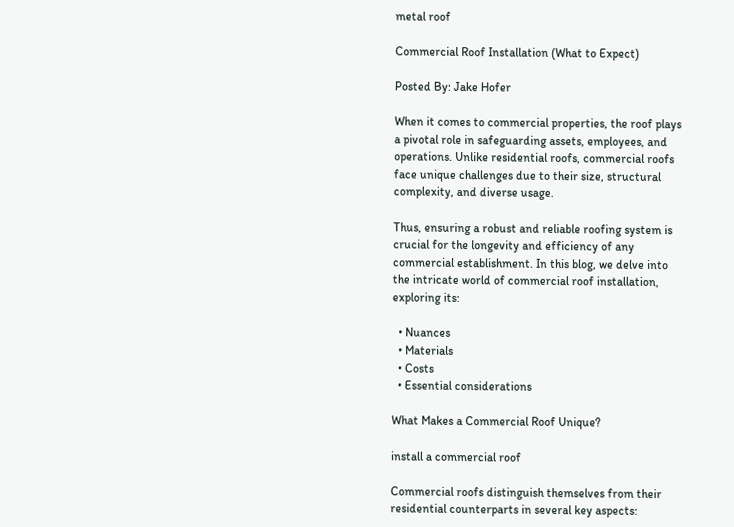metal roof

Commercial Roof Installation (What to Expect)

Posted By: Jake Hofer

When it comes to commercial properties, the roof plays a pivotal role in safeguarding assets, employees, and operations. Unlike residential roofs, commercial roofs face unique challenges due to their size, structural complexity, and diverse usage.

Thus, ensuring a robust and reliable roofing system is crucial for the longevity and efficiency of any commercial establishment. In this blog, we delve into the intricate world of commercial roof installation, exploring its:

  • Nuances
  • Materials
  • Costs
  • Essential considerations

What Makes a Commercial Roof Unique?

install a commercial roof

Commercial roofs distinguish themselves from their residential counterparts in several key aspects: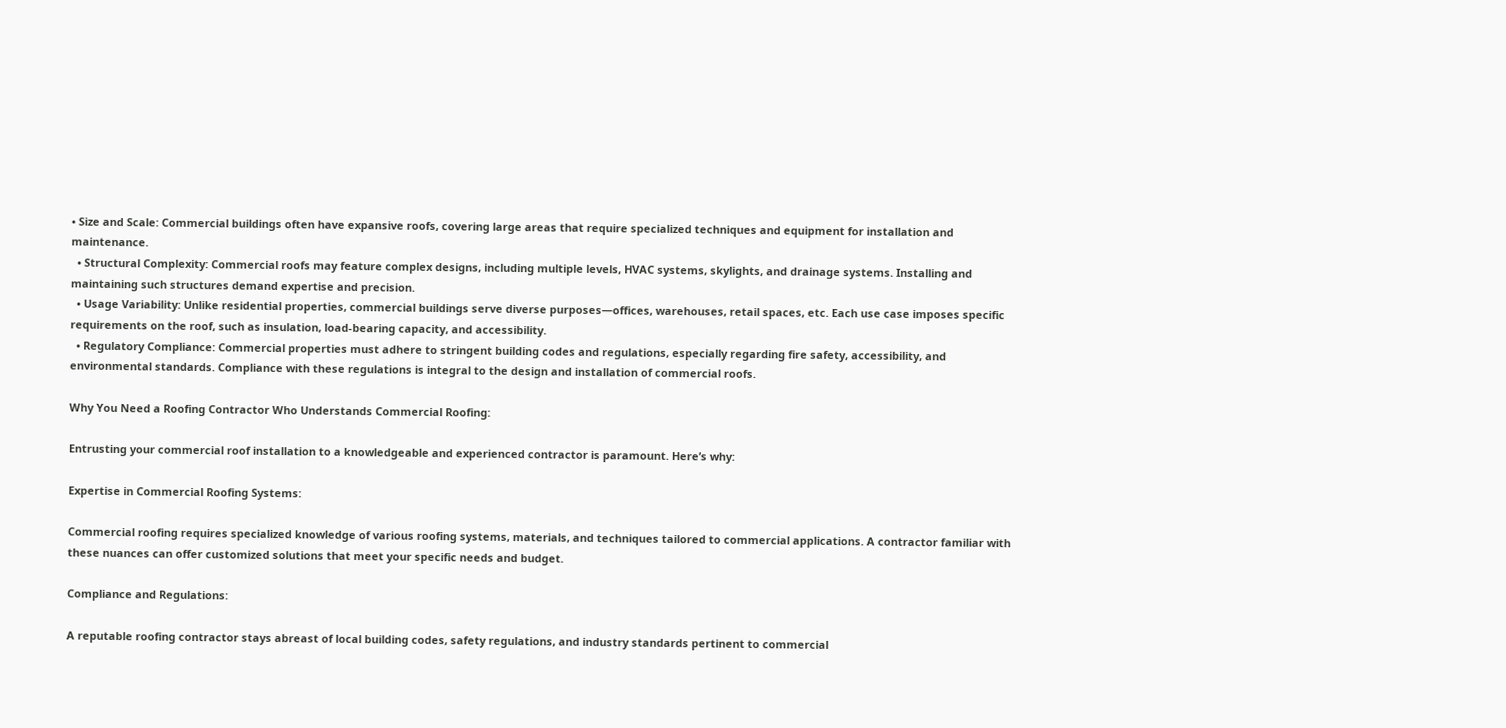• Size and Scale: Commercial buildings often have expansive roofs, covering large areas that require specialized techniques and equipment for installation and maintenance.
  • Structural Complexity: Commercial roofs may feature complex designs, including multiple levels, HVAC systems, skylights, and drainage systems. Installing and maintaining such structures demand expertise and precision.
  • Usage Variability: Unlike residential properties, commercial buildings serve diverse purposes—offices, warehouses, retail spaces, etc. Each use case imposes specific requirements on the roof, such as insulation, load-bearing capacity, and accessibility.
  • Regulatory Compliance: Commercial properties must adhere to stringent building codes and regulations, especially regarding fire safety, accessibility, and environmental standards. Compliance with these regulations is integral to the design and installation of commercial roofs.

Why You Need a Roofing Contractor Who Understands Commercial Roofing:

Entrusting your commercial roof installation to a knowledgeable and experienced contractor is paramount. Here’s why:

Expertise in Commercial Roofing Systems:

Commercial roofing requires specialized knowledge of various roofing systems, materials, and techniques tailored to commercial applications. A contractor familiar with these nuances can offer customized solutions that meet your specific needs and budget.

Compliance and Regulations:

A reputable roofing contractor stays abreast of local building codes, safety regulations, and industry standards pertinent to commercial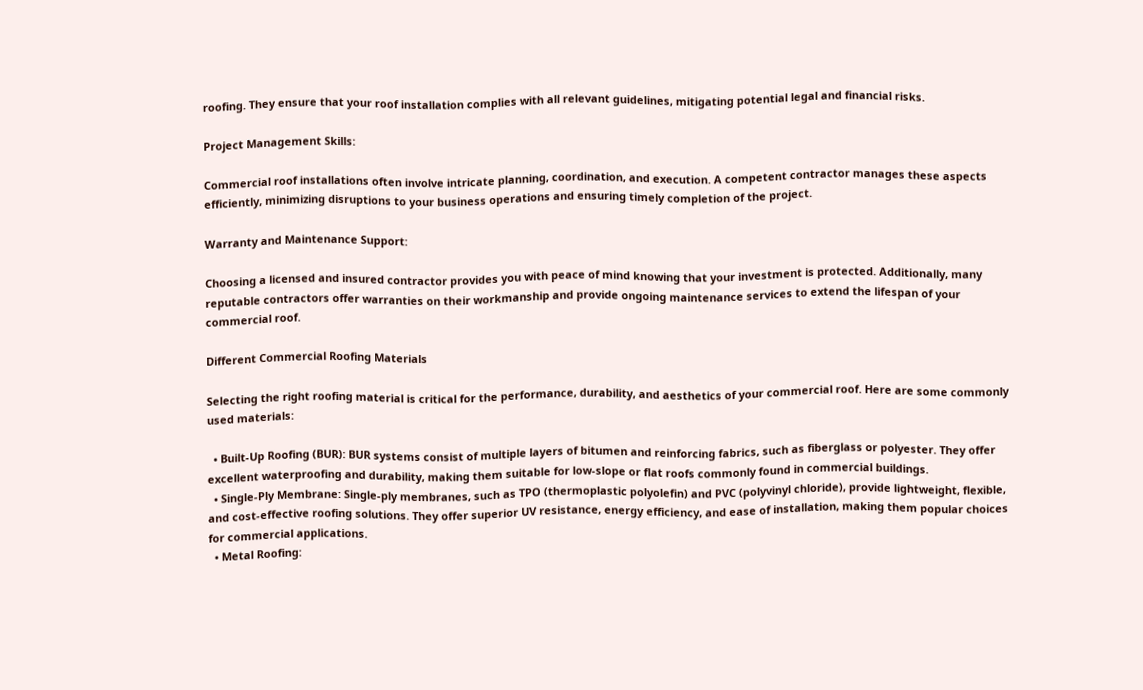roofing. They ensure that your roof installation complies with all relevant guidelines, mitigating potential legal and financial risks.

Project Management Skills:

Commercial roof installations often involve intricate planning, coordination, and execution. A competent contractor manages these aspects efficiently, minimizing disruptions to your business operations and ensuring timely completion of the project.

Warranty and Maintenance Support:

Choosing a licensed and insured contractor provides you with peace of mind knowing that your investment is protected. Additionally, many reputable contractors offer warranties on their workmanship and provide ongoing maintenance services to extend the lifespan of your commercial roof.

Different Commercial Roofing Materials

Selecting the right roofing material is critical for the performance, durability, and aesthetics of your commercial roof. Here are some commonly used materials:

  • Built-Up Roofing (BUR): BUR systems consist of multiple layers of bitumen and reinforcing fabrics, such as fiberglass or polyester. They offer excellent waterproofing and durability, making them suitable for low-slope or flat roofs commonly found in commercial buildings.
  • Single-Ply Membrane: Single-ply membranes, such as TPO (thermoplastic polyolefin) and PVC (polyvinyl chloride), provide lightweight, flexible, and cost-effective roofing solutions. They offer superior UV resistance, energy efficiency, and ease of installation, making them popular choices for commercial applications.
  • Metal Roofing: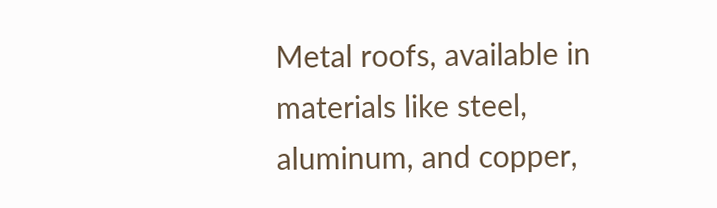Metal roofs, available in materials like steel, aluminum, and copper,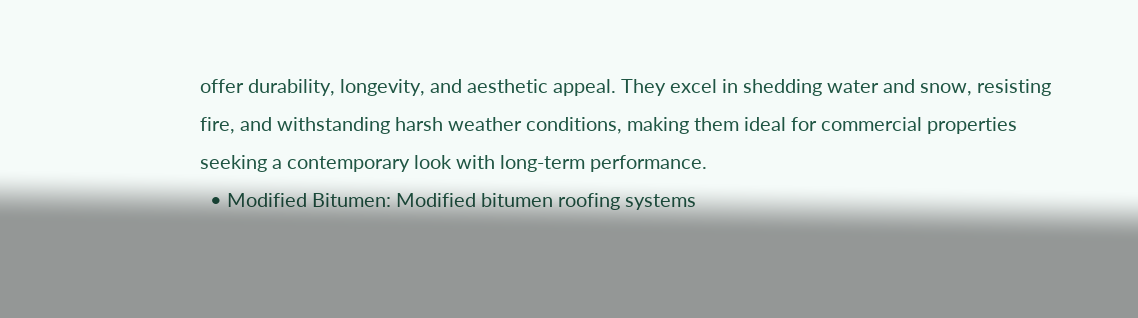offer durability, longevity, and aesthetic appeal. They excel in shedding water and snow, resisting fire, and withstanding harsh weather conditions, making them ideal for commercial properties seeking a contemporary look with long-term performance.
  • Modified Bitumen: Modified bitumen roofing systems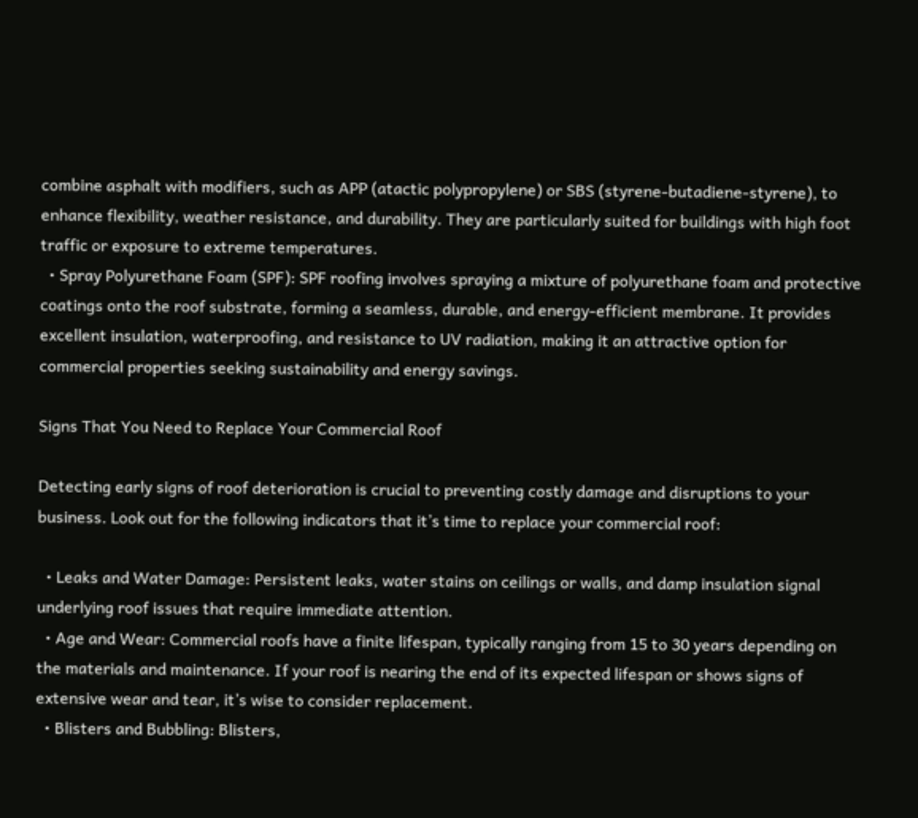combine asphalt with modifiers, such as APP (atactic polypropylene) or SBS (styrene-butadiene-styrene), to enhance flexibility, weather resistance, and durability. They are particularly suited for buildings with high foot traffic or exposure to extreme temperatures.
  • Spray Polyurethane Foam (SPF): SPF roofing involves spraying a mixture of polyurethane foam and protective coatings onto the roof substrate, forming a seamless, durable, and energy-efficient membrane. It provides excellent insulation, waterproofing, and resistance to UV radiation, making it an attractive option for commercial properties seeking sustainability and energy savings.

Signs That You Need to Replace Your Commercial Roof

Detecting early signs of roof deterioration is crucial to preventing costly damage and disruptions to your business. Look out for the following indicators that it’s time to replace your commercial roof:

  • Leaks and Water Damage: Persistent leaks, water stains on ceilings or walls, and damp insulation signal underlying roof issues that require immediate attention.
  • Age and Wear: Commercial roofs have a finite lifespan, typically ranging from 15 to 30 years depending on the materials and maintenance. If your roof is nearing the end of its expected lifespan or shows signs of extensive wear and tear, it’s wise to consider replacement.
  • Blisters and Bubbling: Blisters,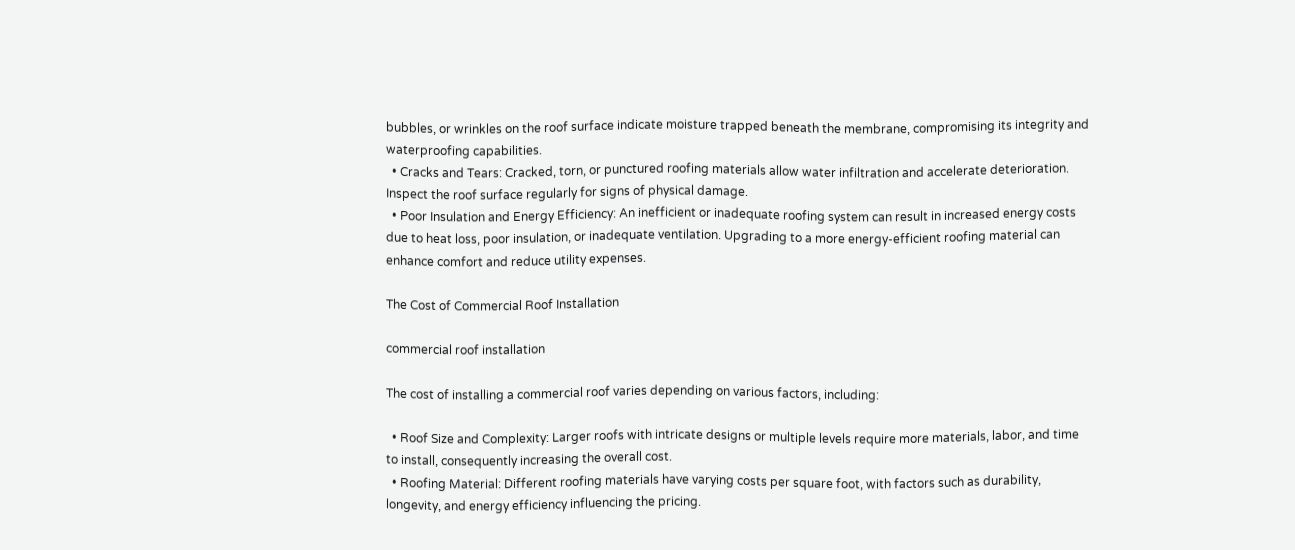bubbles, or wrinkles on the roof surface indicate moisture trapped beneath the membrane, compromising its integrity and waterproofing capabilities.
  • Cracks and Tears: Cracked, torn, or punctured roofing materials allow water infiltration and accelerate deterioration. Inspect the roof surface regularly for signs of physical damage.
  • Poor Insulation and Energy Efficiency: An inefficient or inadequate roofing system can result in increased energy costs due to heat loss, poor insulation, or inadequate ventilation. Upgrading to a more energy-efficient roofing material can enhance comfort and reduce utility expenses.

The Cost of Commercial Roof Installation

commercial roof installation

The cost of installing a commercial roof varies depending on various factors, including:

  • Roof Size and Complexity: Larger roofs with intricate designs or multiple levels require more materials, labor, and time to install, consequently increasing the overall cost.
  • Roofing Material: Different roofing materials have varying costs per square foot, with factors such as durability, longevity, and energy efficiency influencing the pricing.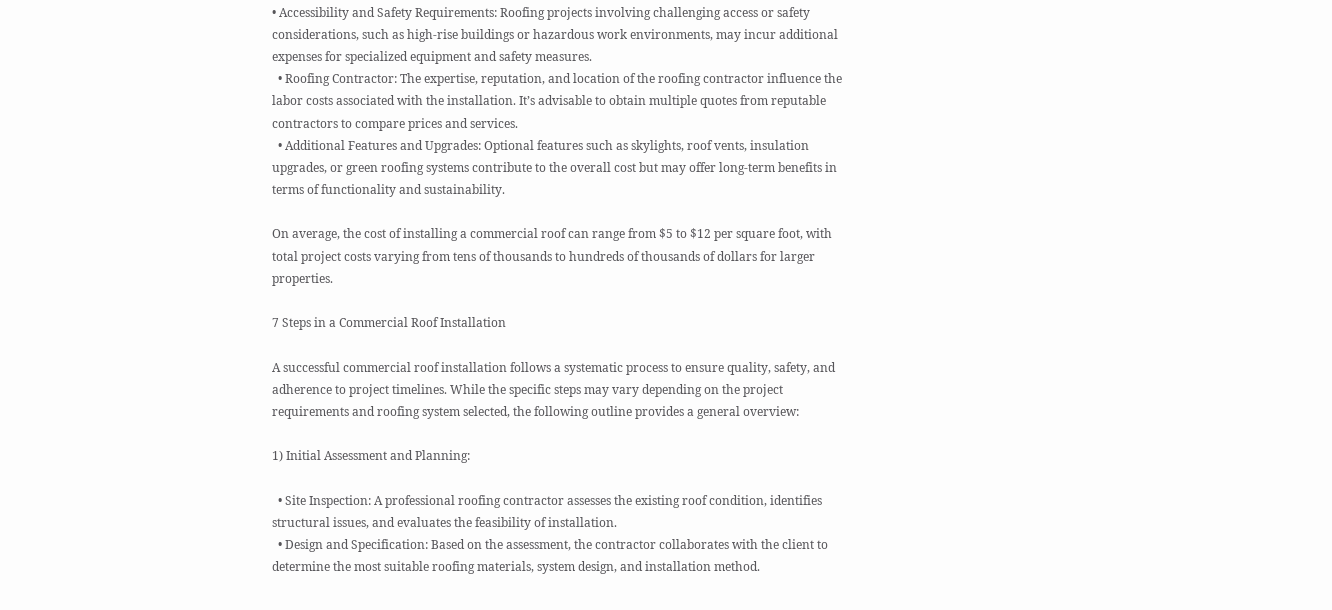• Accessibility and Safety Requirements: Roofing projects involving challenging access or safety considerations, such as high-rise buildings or hazardous work environments, may incur additional expenses for specialized equipment and safety measures.
  • Roofing Contractor: The expertise, reputation, and location of the roofing contractor influence the labor costs associated with the installation. It’s advisable to obtain multiple quotes from reputable contractors to compare prices and services.
  • Additional Features and Upgrades: Optional features such as skylights, roof vents, insulation upgrades, or green roofing systems contribute to the overall cost but may offer long-term benefits in terms of functionality and sustainability.

On average, the cost of installing a commercial roof can range from $5 to $12 per square foot, with total project costs varying from tens of thousands to hundreds of thousands of dollars for larger properties.

7 Steps in a Commercial Roof Installation

A successful commercial roof installation follows a systematic process to ensure quality, safety, and adherence to project timelines. While the specific steps may vary depending on the project requirements and roofing system selected, the following outline provides a general overview:

1) Initial Assessment and Planning:

  • Site Inspection: A professional roofing contractor assesses the existing roof condition, identifies structural issues, and evaluates the feasibility of installation.
  • Design and Specification: Based on the assessment, the contractor collaborates with the client to determine the most suitable roofing materials, system design, and installation method.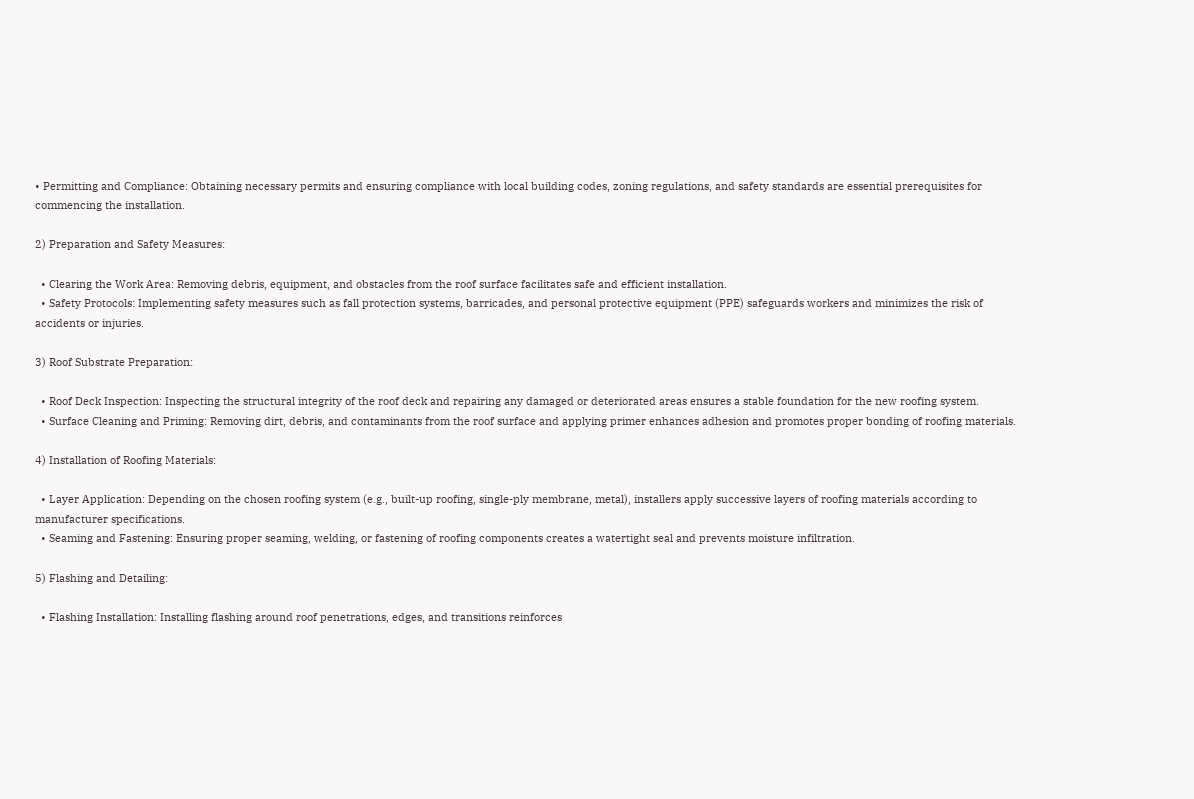• Permitting and Compliance: Obtaining necessary permits and ensuring compliance with local building codes, zoning regulations, and safety standards are essential prerequisites for commencing the installation.

2) Preparation and Safety Measures:

  • Clearing the Work Area: Removing debris, equipment, and obstacles from the roof surface facilitates safe and efficient installation.
  • Safety Protocols: Implementing safety measures such as fall protection systems, barricades, and personal protective equipment (PPE) safeguards workers and minimizes the risk of accidents or injuries.

3) Roof Substrate Preparation:

  • Roof Deck Inspection: Inspecting the structural integrity of the roof deck and repairing any damaged or deteriorated areas ensures a stable foundation for the new roofing system.
  • Surface Cleaning and Priming: Removing dirt, debris, and contaminants from the roof surface and applying primer enhances adhesion and promotes proper bonding of roofing materials.

4) Installation of Roofing Materials:

  • Layer Application: Depending on the chosen roofing system (e.g., built-up roofing, single-ply membrane, metal), installers apply successive layers of roofing materials according to manufacturer specifications.
  • Seaming and Fastening: Ensuring proper seaming, welding, or fastening of roofing components creates a watertight seal and prevents moisture infiltration.

5) Flashing and Detailing:

  • Flashing Installation: Installing flashing around roof penetrations, edges, and transitions reinforces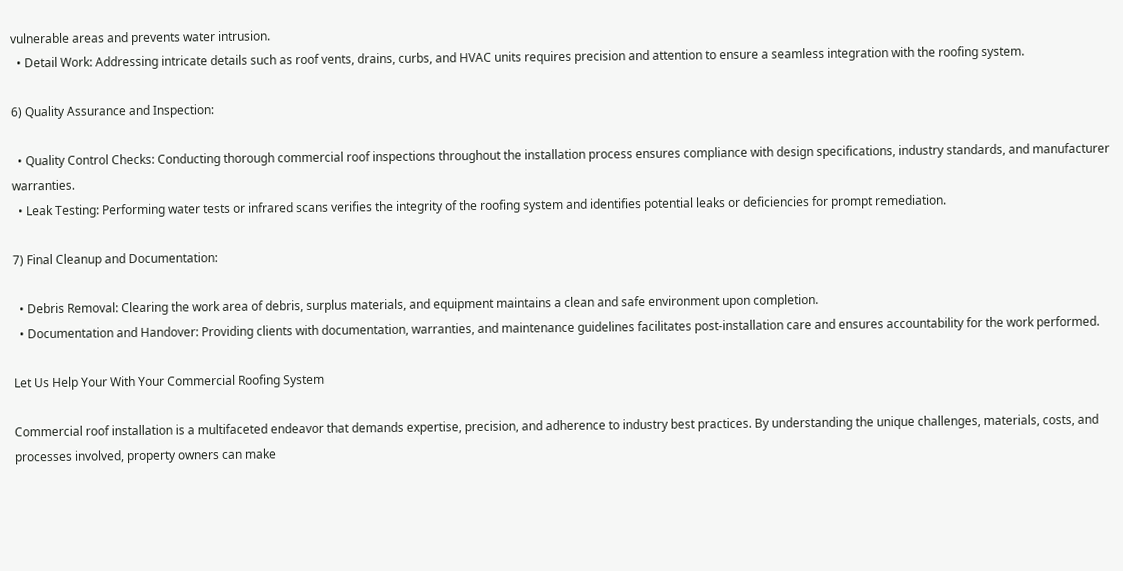vulnerable areas and prevents water intrusion.
  • Detail Work: Addressing intricate details such as roof vents, drains, curbs, and HVAC units requires precision and attention to ensure a seamless integration with the roofing system.

6) Quality Assurance and Inspection:

  • Quality Control Checks: Conducting thorough commercial roof inspections throughout the installation process ensures compliance with design specifications, industry standards, and manufacturer warranties.
  • Leak Testing: Performing water tests or infrared scans verifies the integrity of the roofing system and identifies potential leaks or deficiencies for prompt remediation.

7) Final Cleanup and Documentation:

  • Debris Removal: Clearing the work area of debris, surplus materials, and equipment maintains a clean and safe environment upon completion.
  • Documentation and Handover: Providing clients with documentation, warranties, and maintenance guidelines facilitates post-installation care and ensures accountability for the work performed.

Let Us Help Your With Your Commercial Roofing System

Commercial roof installation is a multifaceted endeavor that demands expertise, precision, and adherence to industry best practices. By understanding the unique challenges, materials, costs, and processes involved, property owners can make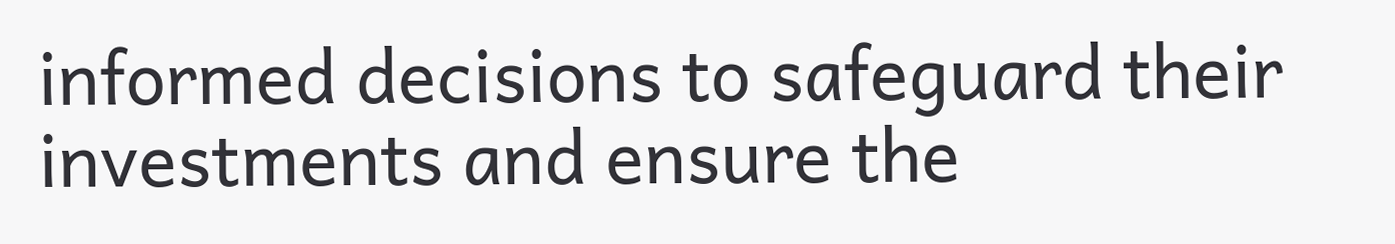informed decisions to safeguard their investments and ensure the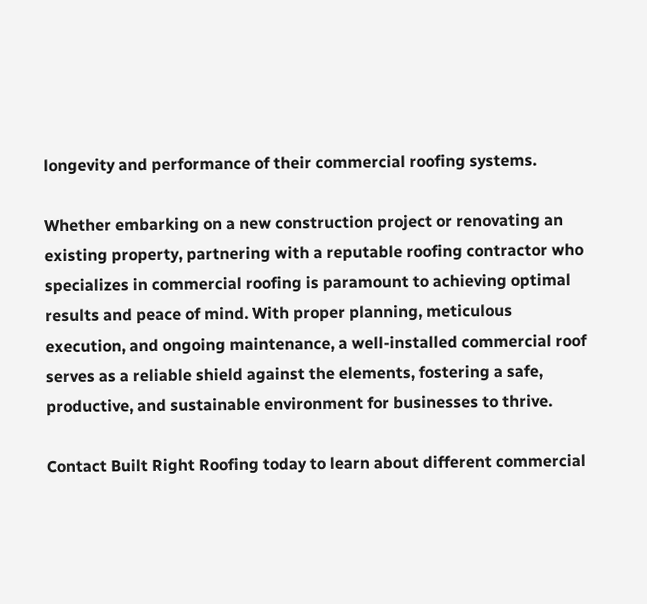longevity and performance of their commercial roofing systems.

Whether embarking on a new construction project or renovating an existing property, partnering with a reputable roofing contractor who specializes in commercial roofing is paramount to achieving optimal results and peace of mind. With proper planning, meticulous execution, and ongoing maintenance, a well-installed commercial roof serves as a reliable shield against the elements, fostering a safe, productive, and sustainable environment for businesses to thrive.

Contact Built Right Roofing today to learn about different commercial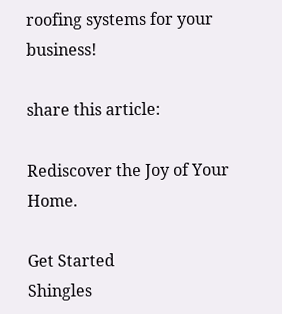roofing systems for your business!

share this article:

Rediscover the Joy of Your Home.

Get Started
Shingles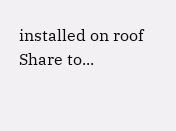installed on roof
Share to...